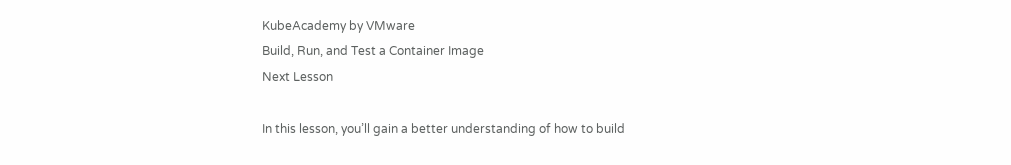KubeAcademy by VMware
Build, Run, and Test a Container Image
Next Lesson

In this lesson, you’ll gain a better understanding of how to build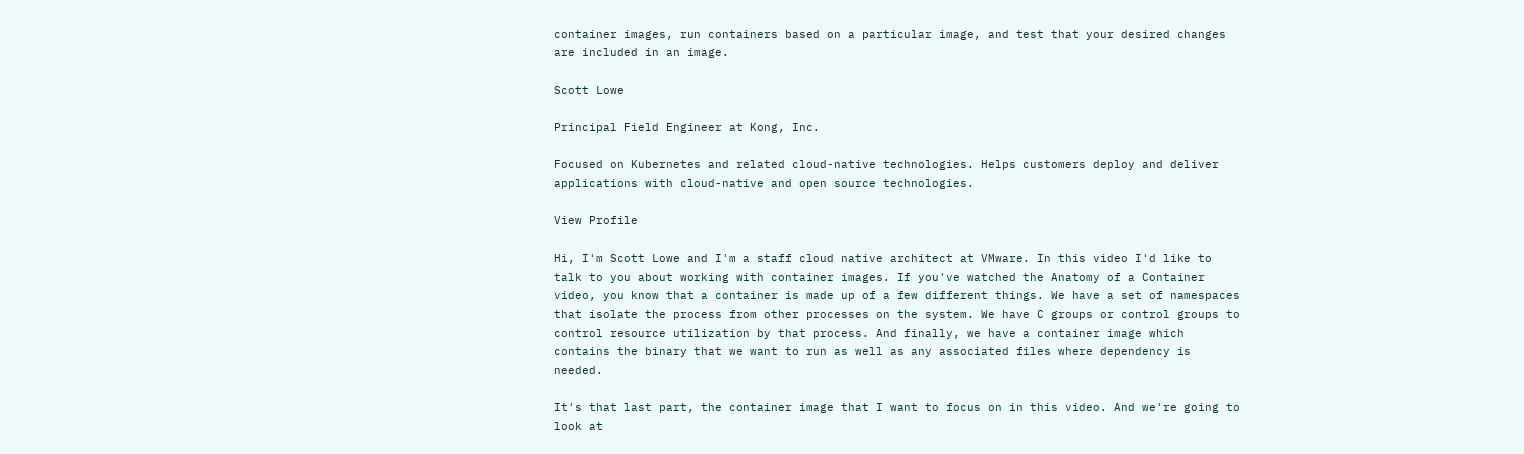container images, run containers based on a particular image, and test that your desired changes are included in an image.

Scott Lowe

Principal Field Engineer at Kong, Inc.

Focused on Kubernetes and related cloud-native technologies. Helps customers deploy and deliver applications with cloud-native and open source technologies.

View Profile

Hi, I'm Scott Lowe and I'm a staff cloud native architect at VMware. In this video I'd like to talk to you about working with container images. If you've watched the Anatomy of a Container video, you know that a container is made up of a few different things. We have a set of namespaces that isolate the process from other processes on the system. We have C groups or control groups to control resource utilization by that process. And finally, we have a container image which contains the binary that we want to run as well as any associated files where dependency is needed.

It's that last part, the container image that I want to focus on in this video. And we're going to look at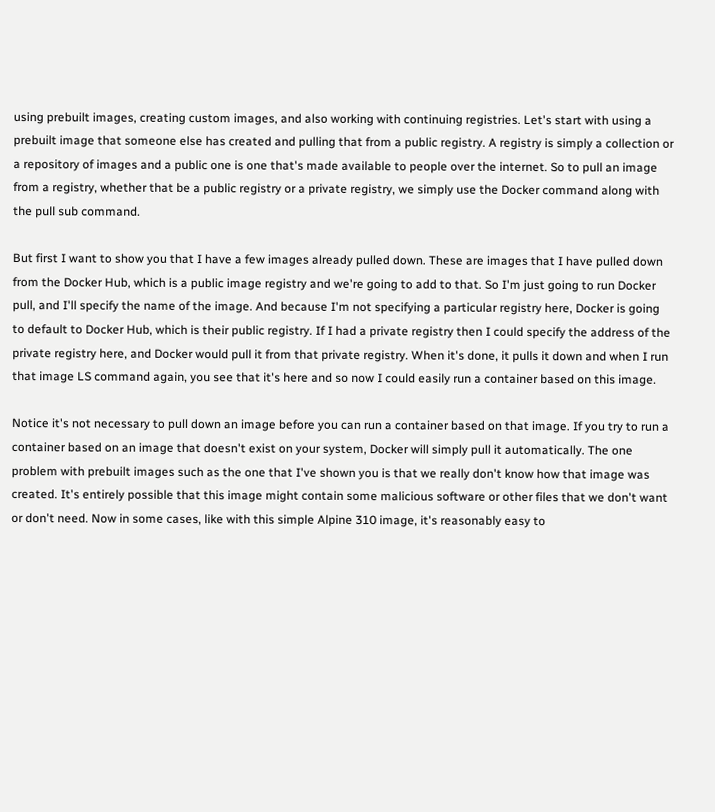using prebuilt images, creating custom images, and also working with continuing registries. Let's start with using a prebuilt image that someone else has created and pulling that from a public registry. A registry is simply a collection or a repository of images and a public one is one that's made available to people over the internet. So to pull an image from a registry, whether that be a public registry or a private registry, we simply use the Docker command along with the pull sub command.

But first I want to show you that I have a few images already pulled down. These are images that I have pulled down from the Docker Hub, which is a public image registry and we're going to add to that. So I'm just going to run Docker pull, and I'll specify the name of the image. And because I'm not specifying a particular registry here, Docker is going to default to Docker Hub, which is their public registry. If I had a private registry then I could specify the address of the private registry here, and Docker would pull it from that private registry. When it's done, it pulls it down and when I run that image LS command again, you see that it's here and so now I could easily run a container based on this image.

Notice it's not necessary to pull down an image before you can run a container based on that image. If you try to run a container based on an image that doesn't exist on your system, Docker will simply pull it automatically. The one problem with prebuilt images such as the one that I've shown you is that we really don't know how that image was created. It's entirely possible that this image might contain some malicious software or other files that we don't want or don't need. Now in some cases, like with this simple Alpine 310 image, it's reasonably easy to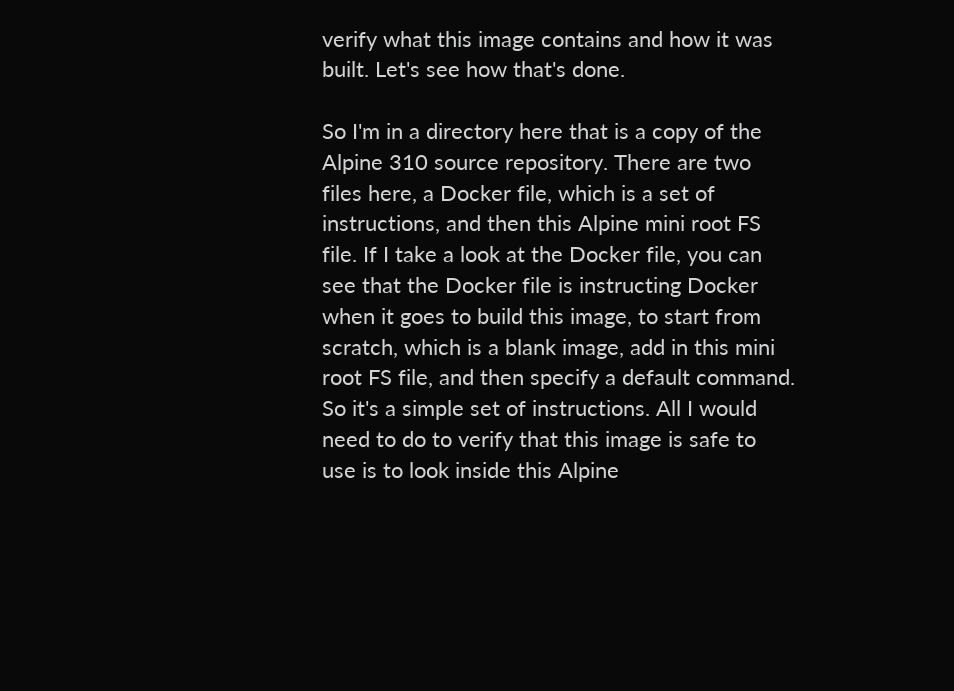verify what this image contains and how it was built. Let's see how that's done.

So I'm in a directory here that is a copy of the Alpine 310 source repository. There are two files here, a Docker file, which is a set of instructions, and then this Alpine mini root FS file. If I take a look at the Docker file, you can see that the Docker file is instructing Docker when it goes to build this image, to start from scratch, which is a blank image, add in this mini root FS file, and then specify a default command. So it's a simple set of instructions. All I would need to do to verify that this image is safe to use is to look inside this Alpine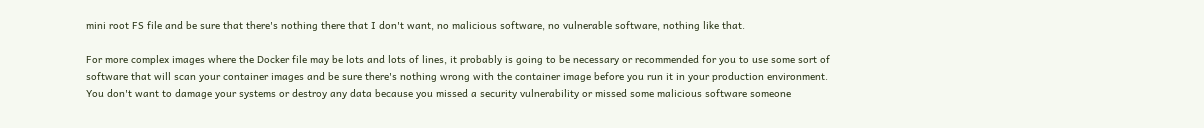mini root FS file and be sure that there's nothing there that I don't want, no malicious software, no vulnerable software, nothing like that.

For more complex images where the Docker file may be lots and lots of lines, it probably is going to be necessary or recommended for you to use some sort of software that will scan your container images and be sure there's nothing wrong with the container image before you run it in your production environment. You don't want to damage your systems or destroy any data because you missed a security vulnerability or missed some malicious software someone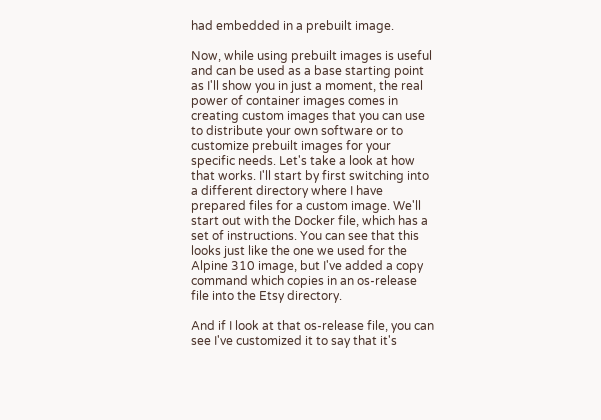had embedded in a prebuilt image.

Now, while using prebuilt images is useful and can be used as a base starting point as I'll show you in just a moment, the real power of container images comes in creating custom images that you can use to distribute your own software or to customize prebuilt images for your specific needs. Let's take a look at how that works. I'll start by first switching into a different directory where I have prepared files for a custom image. We'll start out with the Docker file, which has a set of instructions. You can see that this looks just like the one we used for the Alpine 310 image, but I've added a copy command which copies in an os-release file into the Etsy directory.

And if I look at that os-release file, you can see I've customized it to say that it's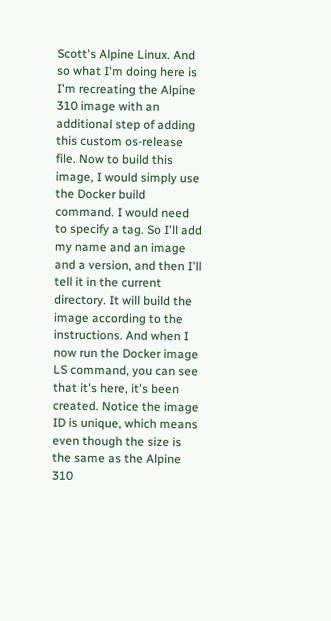Scott's Alpine Linux. And so what I'm doing here is I'm recreating the Alpine 310 image with an additional step of adding this custom os-release file. Now to build this image, I would simply use the Docker build command. I would need to specify a tag. So I'll add my name and an image and a version, and then I'll tell it in the current directory. It will build the image according to the instructions. And when I now run the Docker image LS command, you can see that it's here, it's been created. Notice the image ID is unique, which means even though the size is the same as the Alpine 310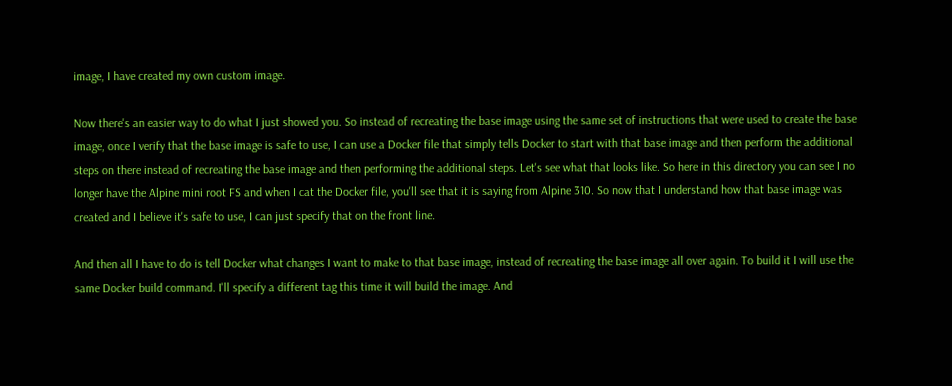image, I have created my own custom image.

Now there's an easier way to do what I just showed you. So instead of recreating the base image using the same set of instructions that were used to create the base image, once I verify that the base image is safe to use, I can use a Docker file that simply tells Docker to start with that base image and then perform the additional steps on there instead of recreating the base image and then performing the additional steps. Let's see what that looks like. So here in this directory you can see I no longer have the Alpine mini root FS and when I cat the Docker file, you'll see that it is saying from Alpine 310. So now that I understand how that base image was created and I believe it's safe to use, I can just specify that on the front line.

And then all I have to do is tell Docker what changes I want to make to that base image, instead of recreating the base image all over again. To build it I will use the same Docker build command. I'll specify a different tag this time it will build the image. And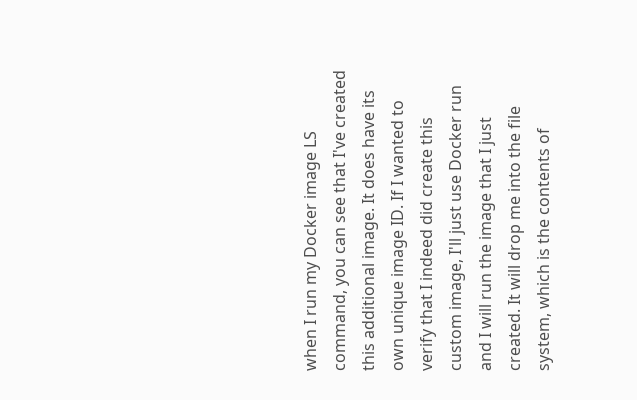when I run my Docker image LS command, you can see that I've created this additional image. It does have its own unique image ID. If I wanted to verify that I indeed did create this custom image, I'll just use Docker run and I will run the image that I just created. It will drop me into the file system, which is the contents of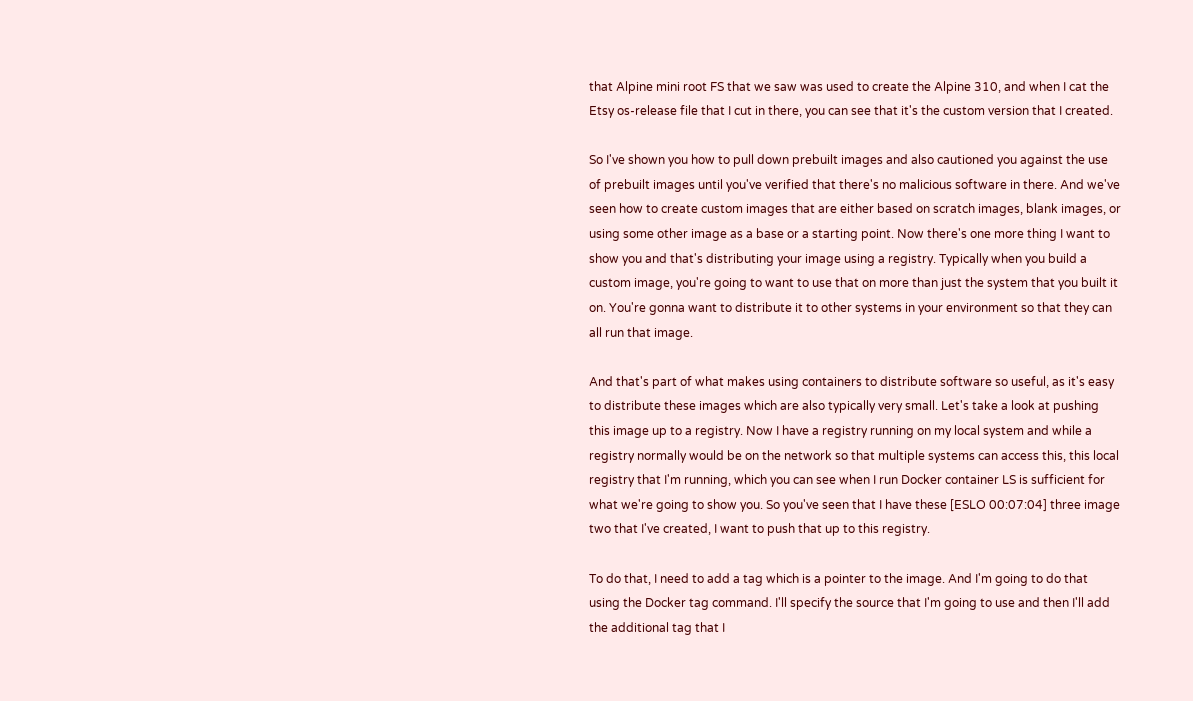that Alpine mini root FS that we saw was used to create the Alpine 310, and when I cat the Etsy os-release file that I cut in there, you can see that it's the custom version that I created.

So I've shown you how to pull down prebuilt images and also cautioned you against the use of prebuilt images until you've verified that there's no malicious software in there. And we've seen how to create custom images that are either based on scratch images, blank images, or using some other image as a base or a starting point. Now there's one more thing I want to show you and that's distributing your image using a registry. Typically when you build a custom image, you're going to want to use that on more than just the system that you built it on. You're gonna want to distribute it to other systems in your environment so that they can all run that image.

And that's part of what makes using containers to distribute software so useful, as it's easy to distribute these images which are also typically very small. Let's take a look at pushing this image up to a registry. Now I have a registry running on my local system and while a registry normally would be on the network so that multiple systems can access this, this local registry that I'm running, which you can see when I run Docker container LS is sufficient for what we're going to show you. So you've seen that I have these [ESLO 00:07:04] three image two that I've created, I want to push that up to this registry.

To do that, I need to add a tag which is a pointer to the image. And I'm going to do that using the Docker tag command. I'll specify the source that I'm going to use and then I'll add the additional tag that I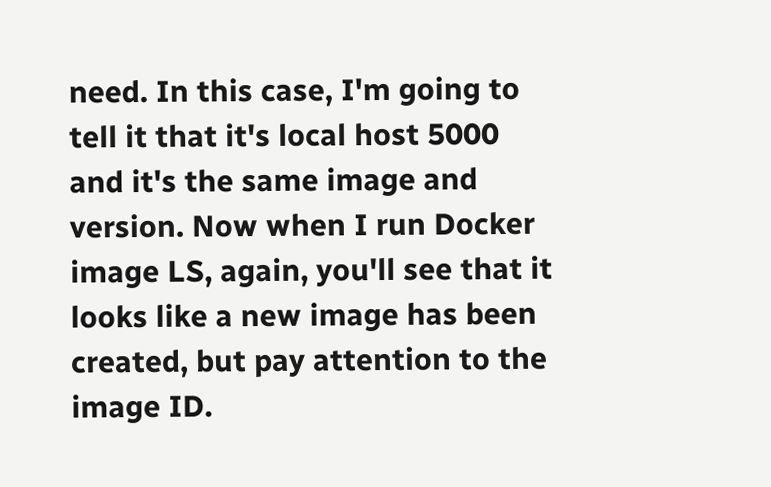need. In this case, I'm going to tell it that it's local host 5000 and it's the same image and version. Now when I run Docker image LS, again, you'll see that it looks like a new image has been created, but pay attention to the image ID.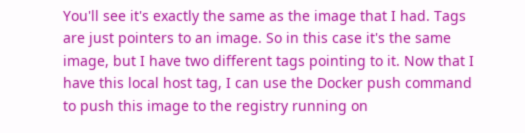You'll see it's exactly the same as the image that I had. Tags are just pointers to an image. So in this case it's the same image, but I have two different tags pointing to it. Now that I have this local host tag, I can use the Docker push command to push this image to the registry running on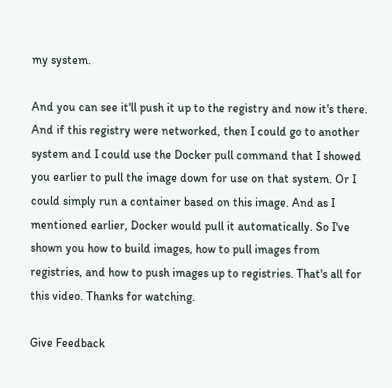my system.

And you can see it'll push it up to the registry and now it's there. And if this registry were networked, then I could go to another system and I could use the Docker pull command that I showed you earlier to pull the image down for use on that system. Or I could simply run a container based on this image. And as I mentioned earlier, Docker would pull it automatically. So I've shown you how to build images, how to pull images from registries, and how to push images up to registries. That's all for this video. Thanks for watching.

Give Feedback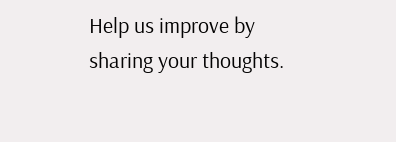Help us improve by sharing your thoughts.